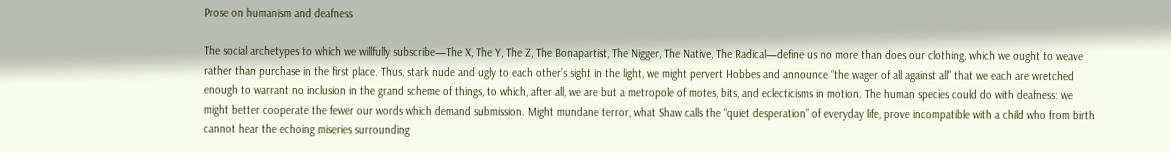Prose on humanism and deafness

The social archetypes to which we willfully subscribe—The X, The Y, The Z, The Bonapartist, The Nigger, The Native, The Radical—define us no more than does our clothing, which we ought to weave rather than purchase in the first place. Thus, stark nude and ugly to each other’s sight in the light, we might pervert Hobbes and announce “the wager of all against all” that we each are wretched enough to warrant no inclusion in the grand scheme of things, to which, after all, we are but a metropole of motes, bits, and eclecticisms in motion. The human species could do with deafness: we might better cooperate the fewer our words which demand submission. Might mundane terror, what Shaw calls the “quiet desperation” of everyday life, prove incompatible with a child who from birth cannot hear the echoing miseries surrounding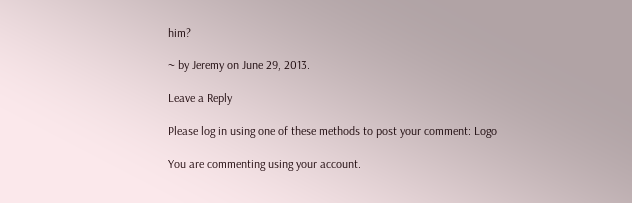him?

~ by Jeremy on June 29, 2013.

Leave a Reply

Please log in using one of these methods to post your comment: Logo

You are commenting using your account.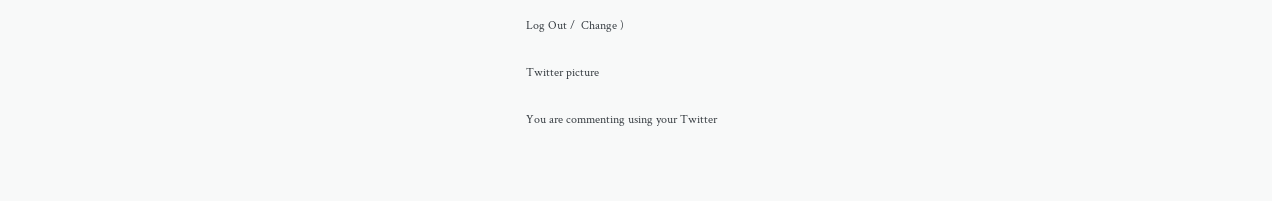Log Out /  Change )

Twitter picture

You are commenting using your Twitter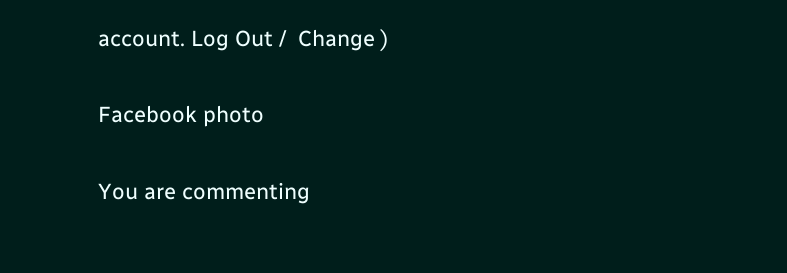account. Log Out /  Change )

Facebook photo

You are commenting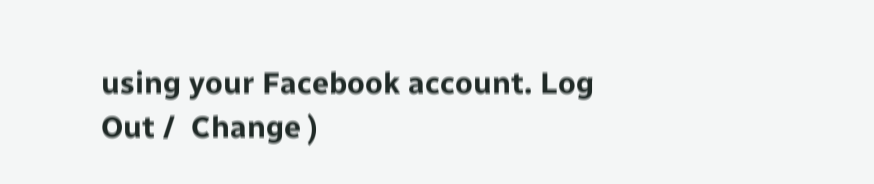using your Facebook account. Log Out /  Change )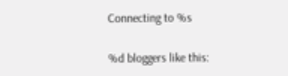Connecting to %s

%d bloggers like this: